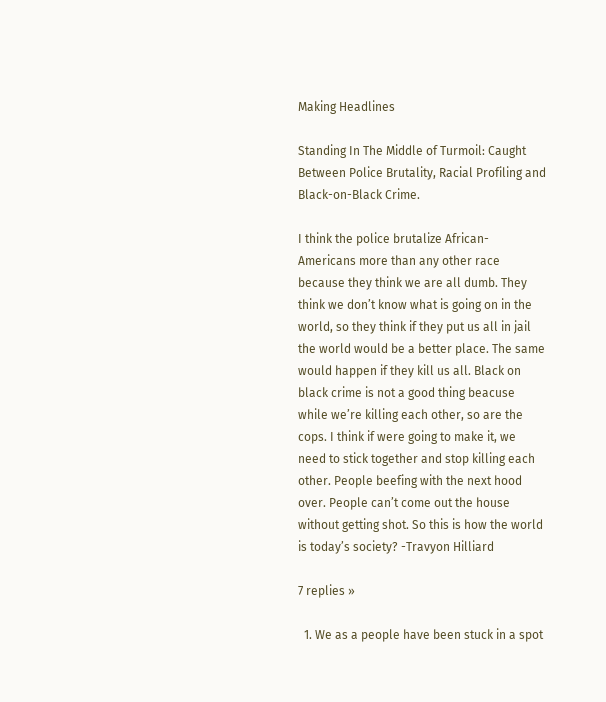Making Headlines

Standing In The Middle of Turmoil: Caught Between Police Brutality, Racial Profiling and Black-on-Black Crime.

I think the police brutalize African-Americans more than any other race because they think we are all dumb. They think we don’t know what is going on in the world, so they think if they put us all in jail the world would be a better place. The same would happen if they kill us all. Black on black crime is not a good thing beacuse while we’re killing each other, so are the cops. I think if were going to make it, we need to stick together and stop killing each other. People beefing with the next hood over. People can’t come out the house without getting shot. So this is how the world is today’s society? -Travyon Hilliard

7 replies »

  1. We as a people have been stuck in a spot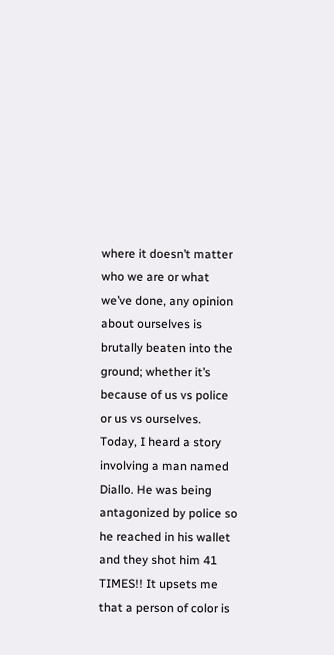where it doesn’t matter who we are or what we’ve done, any opinion about ourselves is brutally beaten into the ground; whether it’s because of us vs police or us vs ourselves. Today, I heard a story involving a man named Diallo. He was being antagonized by police so he reached in his wallet and they shot him 41 TIMES!! It upsets me that a person of color is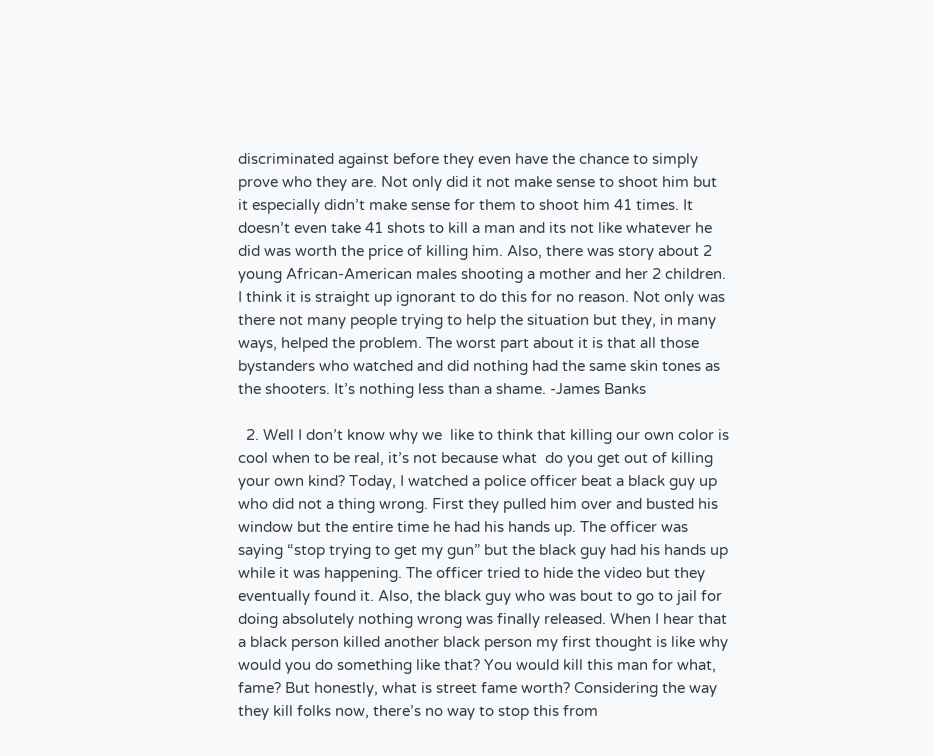discriminated against before they even have the chance to simply prove who they are. Not only did it not make sense to shoot him but it especially didn’t make sense for them to shoot him 41 times. It doesn’t even take 41 shots to kill a man and its not like whatever he did was worth the price of killing him. Also, there was story about 2 young African-American males shooting a mother and her 2 children. I think it is straight up ignorant to do this for no reason. Not only was there not many people trying to help the situation but they, in many ways, helped the problem. The worst part about it is that all those bystanders who watched and did nothing had the same skin tones as the shooters. It’s nothing less than a shame. -James Banks

  2. Well I don’t know why we  like to think that killing our own color is cool when to be real, it’s not because what  do you get out of killing your own kind? Today, I watched a police officer beat a black guy up who did not a thing wrong. First they pulled him over and busted his window but the entire time he had his hands up. The officer was saying “stop trying to get my gun” but the black guy had his hands up while it was happening. The officer tried to hide the video but they eventually found it. Also, the black guy who was bout to go to jail for doing absolutely nothing wrong was finally released. When I hear that a black person killed another black person my first thought is like why would you do something like that? You would kill this man for what, fame? But honestly, what is street fame worth? Considering the way they kill folks now, there’s no way to stop this from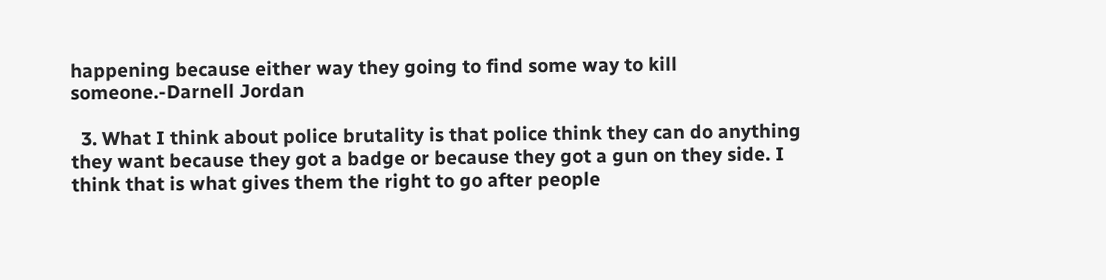happening because either way they going to find some way to kill someone.-Darnell Jordan

  3. What I think about police brutality is that police think they can do anything they want because they got a badge or because they got a gun on they side. I think that is what gives them the right to go after people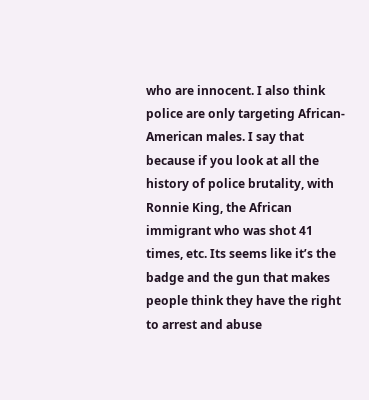who are innocent. I also think police are only targeting African-American males. I say that because if you look at all the history of police brutality, with Ronnie King, the African immigrant who was shot 41 times, etc. Its seems like it’s the badge and the gun that makes people think they have the right to arrest and abuse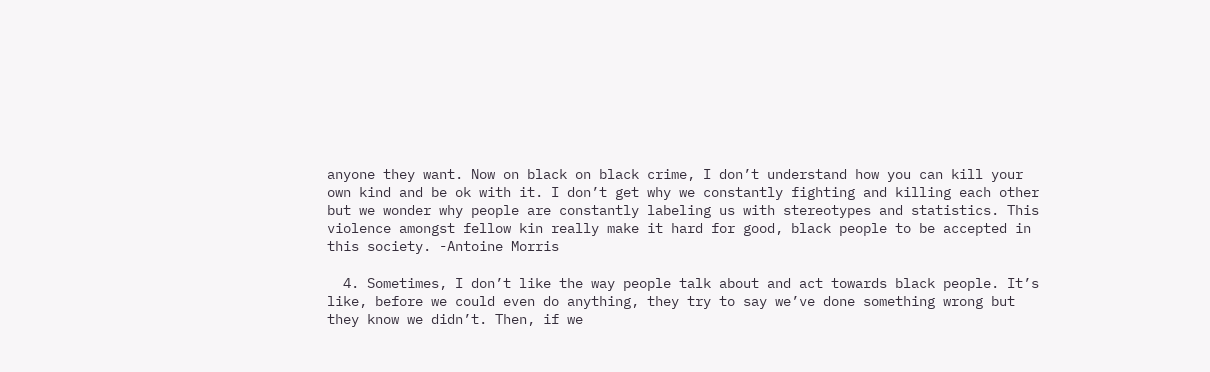anyone they want. Now on black on black crime, I don’t understand how you can kill your own kind and be ok with it. I don’t get why we constantly fighting and killing each other but we wonder why people are constantly labeling us with stereotypes and statistics. This violence amongst fellow kin really make it hard for good, black people to be accepted in this society. -Antoine Morris

  4. Sometimes, I don’t like the way people talk about and act towards black people. It’s like, before we could even do anything, they try to say we’ve done something wrong but they know we didn’t. Then, if we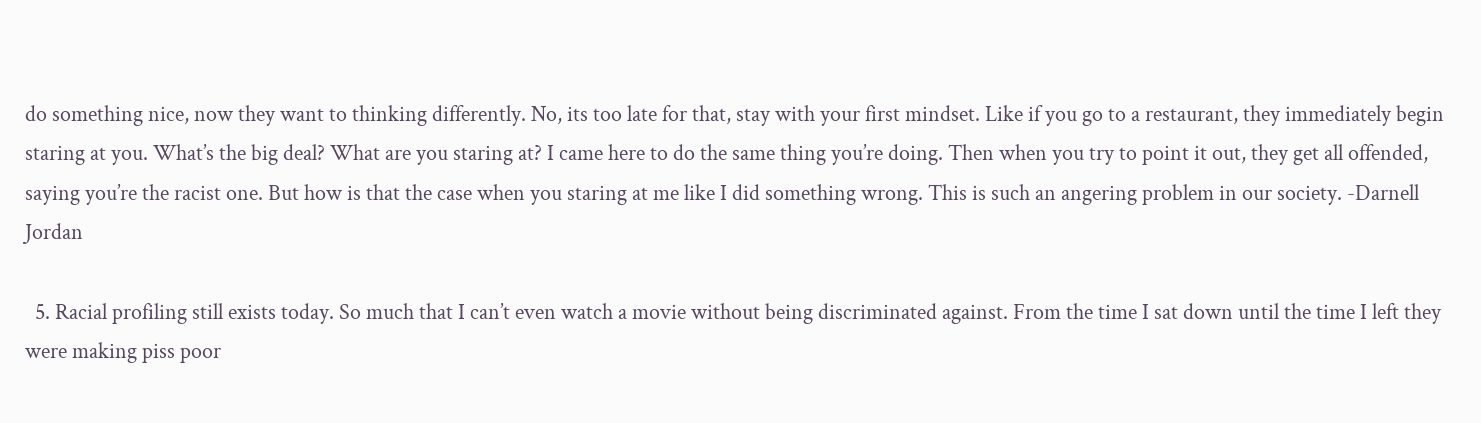do something nice, now they want to thinking differently. No, its too late for that, stay with your first mindset. Like if you go to a restaurant, they immediately begin staring at you. What’s the big deal? What are you staring at? I came here to do the same thing you’re doing. Then when you try to point it out, they get all offended, saying you’re the racist one. But how is that the case when you staring at me like I did something wrong. This is such an angering problem in our society. -Darnell Jordan

  5. Racial profiling still exists today. So much that I can’t even watch a movie without being discriminated against. From the time I sat down until the time I left they were making piss poor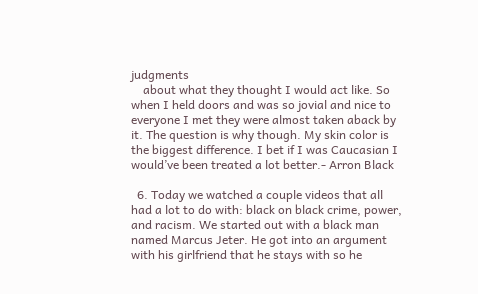judgments
    about what they thought I would act like. So when I held doors and was so jovial and nice to everyone I met they were almost taken aback by it. The question is why though. My skin color is the biggest difference. I bet if I was Caucasian I would’ve been treated a lot better.- Arron Black

  6. Today we watched a couple videos that all had a lot to do with: black on black crime, power, and racism. We started out with a black man named Marcus Jeter. He got into an argument with his girlfriend that he stays with so he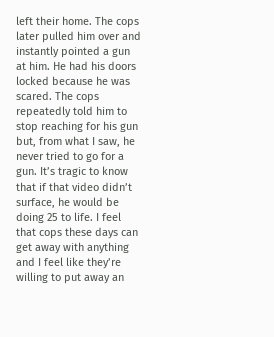left their home. The cops later pulled him over and instantly pointed a gun at him. He had his doors locked because he was scared. The cops repeatedly told him to stop reaching for his gun but, from what I saw, he never tried to go for a gun. It’s tragic to know that if that video didn’t surface, he would be doing 25 to life. I feel that cops these days can get away with anything and I feel like they’re willing to put away an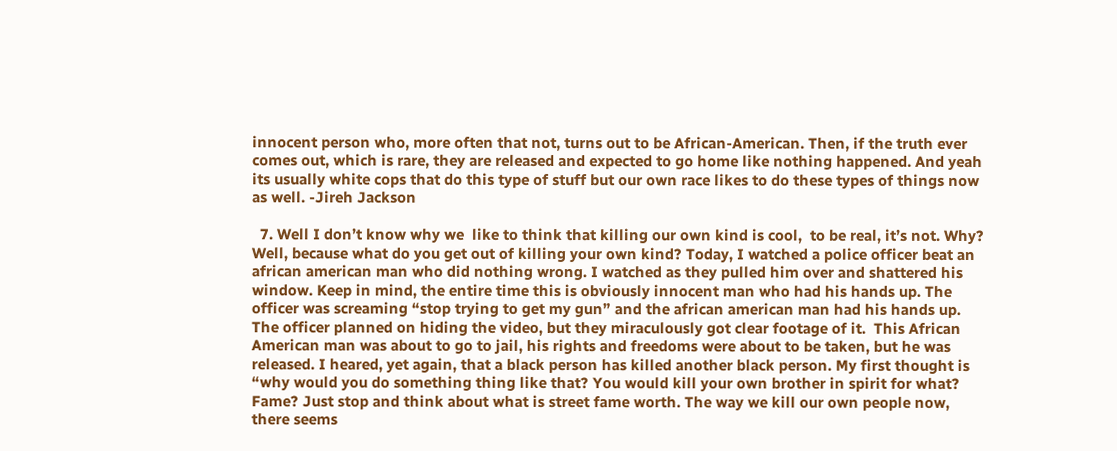innocent person who, more often that not, turns out to be African-American. Then, if the truth ever comes out, which is rare, they are released and expected to go home like nothing happened. And yeah its usually white cops that do this type of stuff but our own race likes to do these types of things now as well. -Jireh Jackson

  7. Well I don’t know why we  like to think that killing our own kind is cool,  to be real, it’s not. Why? Well, because what do you get out of killing your own kind? Today, I watched a police officer beat an african american man who did nothing wrong. I watched as they pulled him over and shattered his window. Keep in mind, the entire time this is obviously innocent man who had his hands up. The officer was screaming “stop trying to get my gun” and the african american man had his hands up. The officer planned on hiding the video, but they miraculously got clear footage of it.  This African American man was about to go to jail, his rights and freedoms were about to be taken, but he was released. I heared, yet again, that a black person has killed another black person. My first thought is “why would you do something thing like that? You would kill your own brother in spirit for what? Fame? Just stop and think about what is street fame worth. The way we kill our own people now, there seems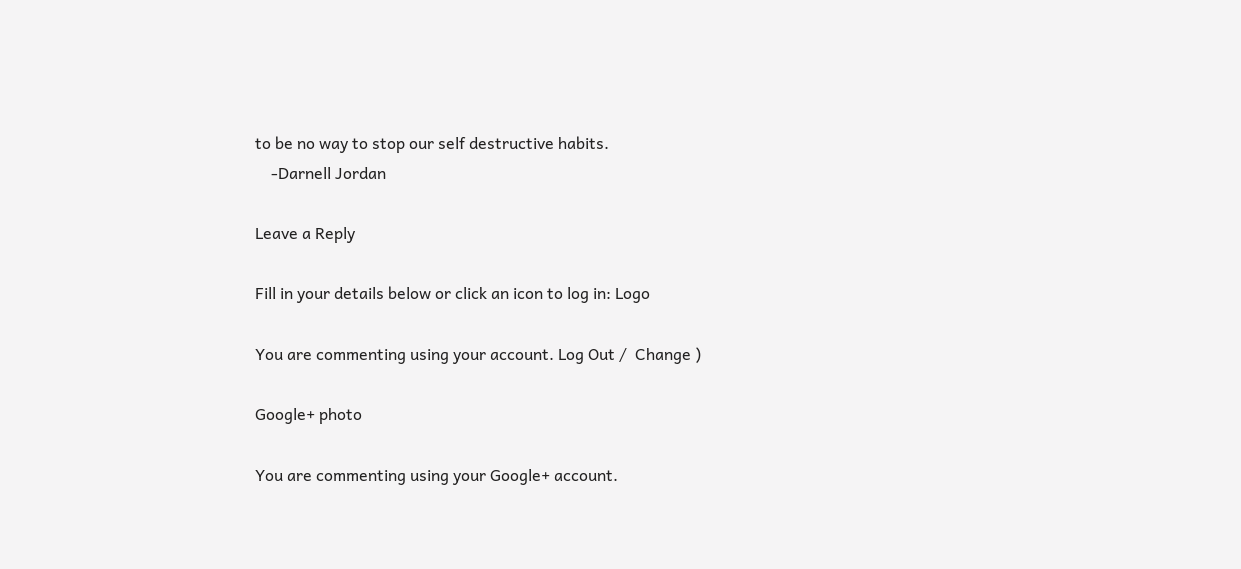to be no way to stop our self destructive habits.
    -Darnell Jordan

Leave a Reply

Fill in your details below or click an icon to log in: Logo

You are commenting using your account. Log Out /  Change )

Google+ photo

You are commenting using your Google+ account.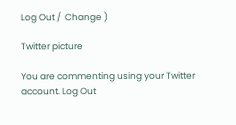Log Out /  Change )

Twitter picture

You are commenting using your Twitter account. Log Out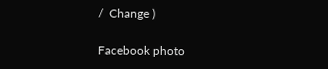/  Change )

Facebook photo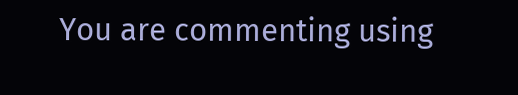You are commenting using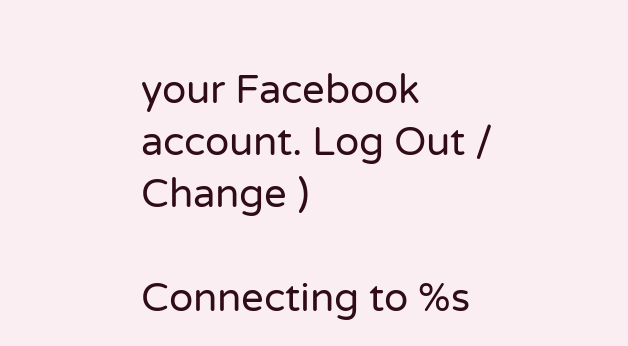your Facebook account. Log Out /  Change )

Connecting to %s